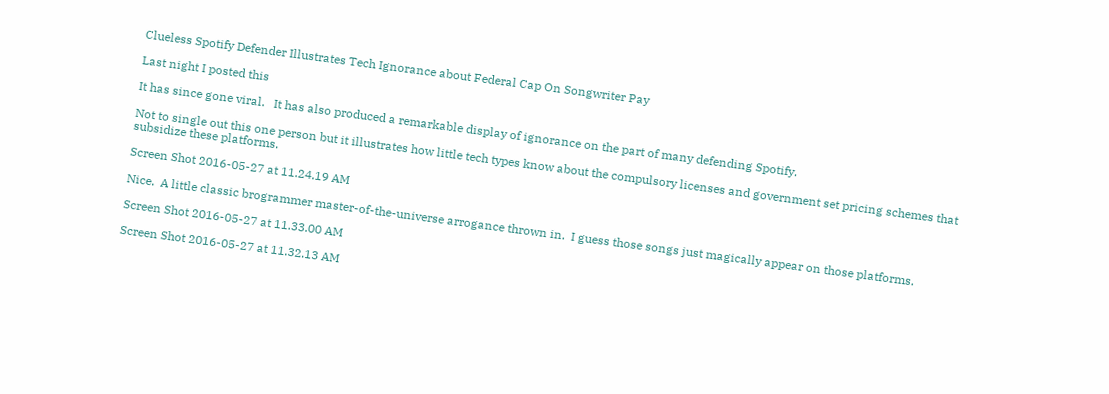Clueless Spotify Defender Illustrates Tech Ignorance about Federal Cap On Songwriter Pay

Last night I posted this

It has since gone viral.   It has also produced a remarkable display of ignorance on the part of many defending Spotify.

Not to single out this one person but it illustrates how little tech types know about the compulsory licenses and government set pricing schemes that subsidize these platforms.

Screen Shot 2016-05-27 at 11.24.19 AM

Nice.  A little classic brogrammer master-of-the-universe arrogance thrown in.  I guess those songs just magically appear on those platforms.

Screen Shot 2016-05-27 at 11.33.00 AM

Screen Shot 2016-05-27 at 11.32.13 AM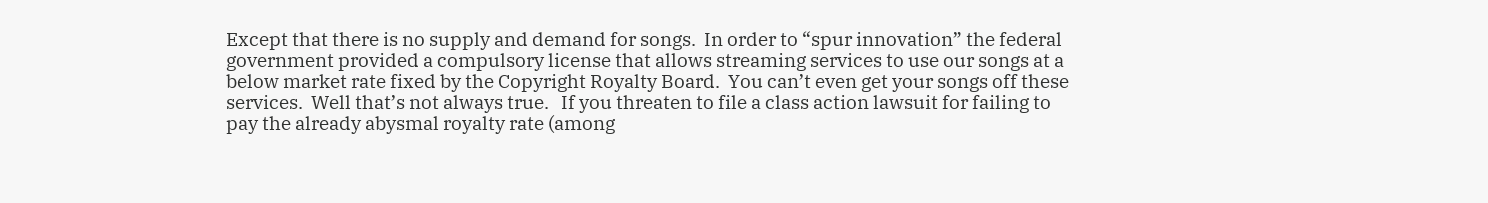Except that there is no supply and demand for songs.  In order to “spur innovation” the federal government provided a compulsory license that allows streaming services to use our songs at a below market rate fixed by the Copyright Royalty Board.  You can’t even get your songs off these services.  Well that’s not always true.   If you threaten to file a class action lawsuit for failing to pay the already abysmal royalty rate (among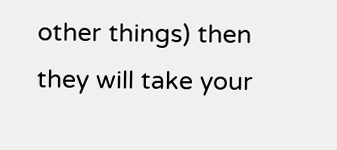other things) then they will take your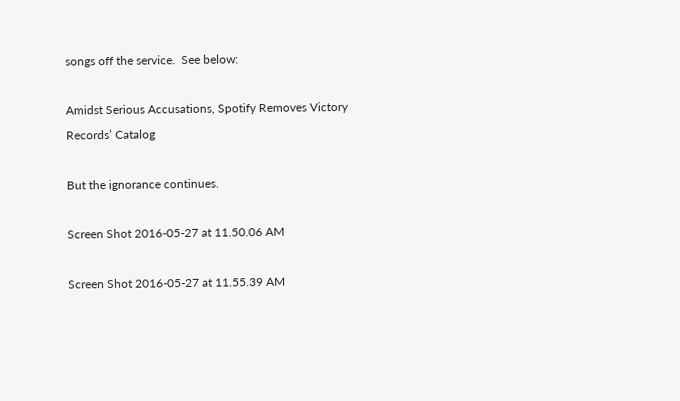songs off the service.  See below:

Amidst Serious Accusations, Spotify Removes Victory Records’ Catalog

But the ignorance continues.

Screen Shot 2016-05-27 at 11.50.06 AM

Screen Shot 2016-05-27 at 11.55.39 AM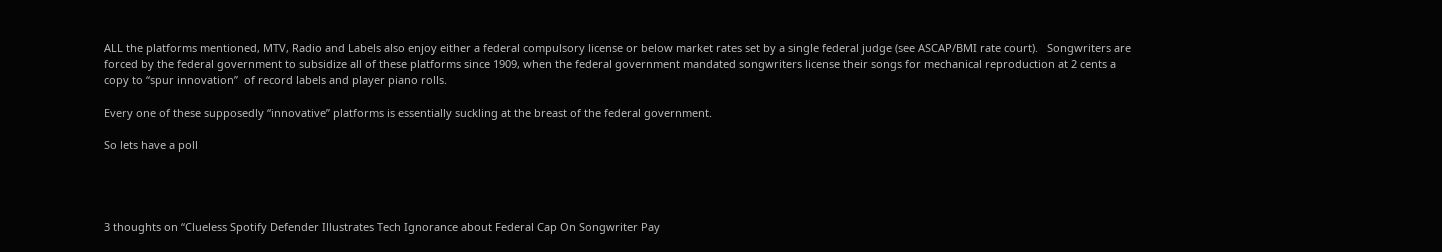ALL the platforms mentioned, MTV, Radio and Labels also enjoy either a federal compulsory license or below market rates set by a single federal judge (see ASCAP/BMI rate court).   Songwriters are forced by the federal government to subsidize all of these platforms since 1909, when the federal government mandated songwriters license their songs for mechanical reproduction at 2 cents a copy to “spur innovation”  of record labels and player piano rolls.

Every one of these supposedly “innovative” platforms is essentially suckling at the breast of the federal government.

So lets have a poll




3 thoughts on “Clueless Spotify Defender Illustrates Tech Ignorance about Federal Cap On Songwriter Pay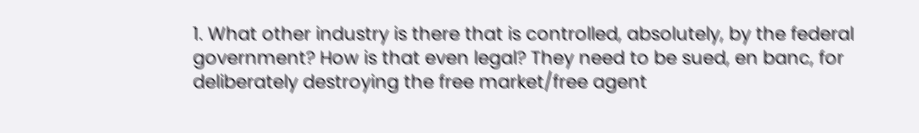1. What other industry is there that is controlled, absolutely, by the federal government? How is that even legal? They need to be sued, en banc, for deliberately destroying the free market/free agent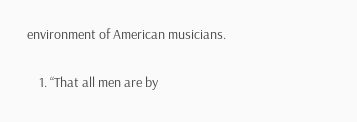environment of American musicians.

    1. “That all men are by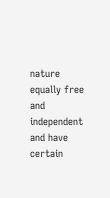nature equally free and independent and have certain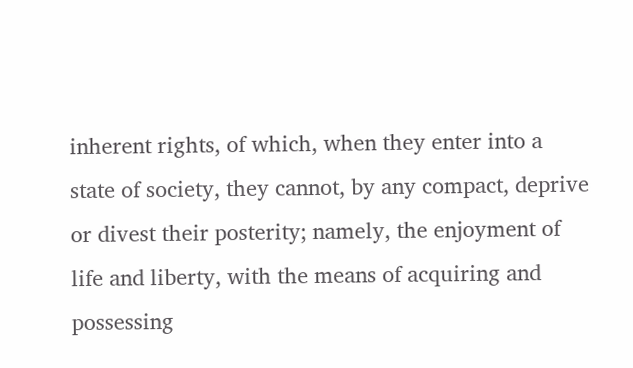inherent rights, of which, when they enter into a state of society, they cannot, by any compact, deprive or divest their posterity; namely, the enjoyment of life and liberty, with the means of acquiring and possessing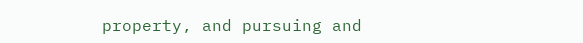property, and pursuing and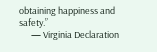obtaining happiness and safety.”
      — Virginia Declaration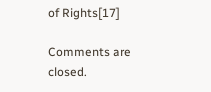of Rights[17]

Comments are closed.